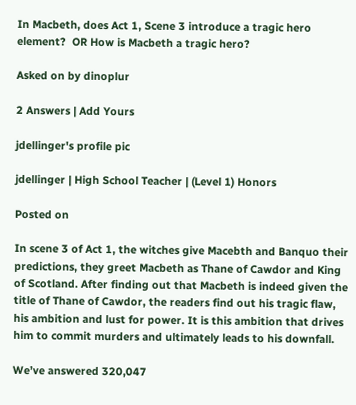In Macbeth, does Act 1, Scene 3 introduce a tragic hero element?  OR How is Macbeth a tragic hero?

Asked on by dinoplur

2 Answers | Add Yours

jdellinger's profile pic

jdellinger | High School Teacher | (Level 1) Honors

Posted on

In scene 3 of Act 1, the witches give Macebth and Banquo their predictions, they greet Macbeth as Thane of Cawdor and King of Scotland. After finding out that Macbeth is indeed given the title of Thane of Cawdor, the readers find out his tragic flaw, his ambition and lust for power. It is this ambition that drives him to commit murders and ultimately leads to his downfall.

We’ve answered 320,047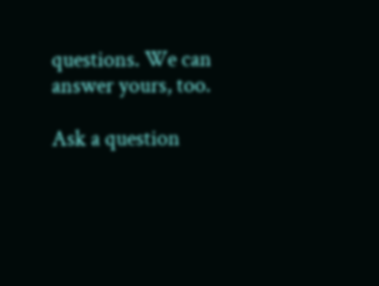questions. We can answer yours, too.

Ask a question